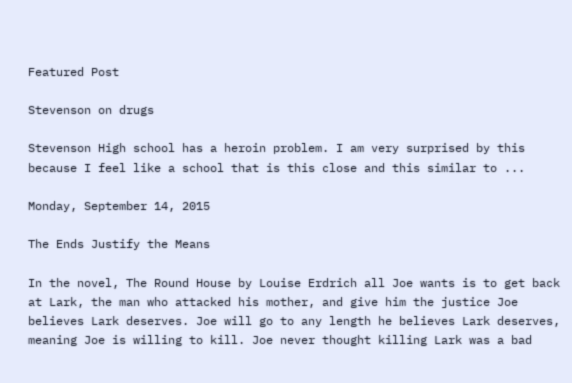Featured Post

Stevenson on drugs

Stevenson High school has a heroin problem. I am very surprised by this because I feel like a school that is this close and this similar to ...

Monday, September 14, 2015

The Ends Justify the Means

In the novel, The Round House by Louise Erdrich all Joe wants is to get back at Lark, the man who attacked his mother, and give him the justice Joe believes Lark deserves. Joe will go to any length he believes Lark deserves, meaning Joe is willing to kill. Joe never thought killing Lark was a bad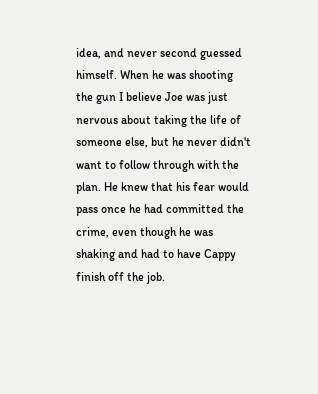idea, and never second guessed himself. When he was shooting the gun I believe Joe was just nervous about taking the life of someone else, but he never didn't want to follow through with the plan. He knew that his fear would pass once he had committed the crime, even though he was shaking and had to have Cappy finish off the job.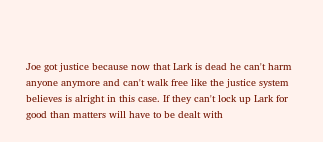Joe got justice because now that Lark is dead he can't harm anyone anymore and can't walk free like the justice system believes is alright in this case. If they can't lock up Lark for good than matters will have to be dealt with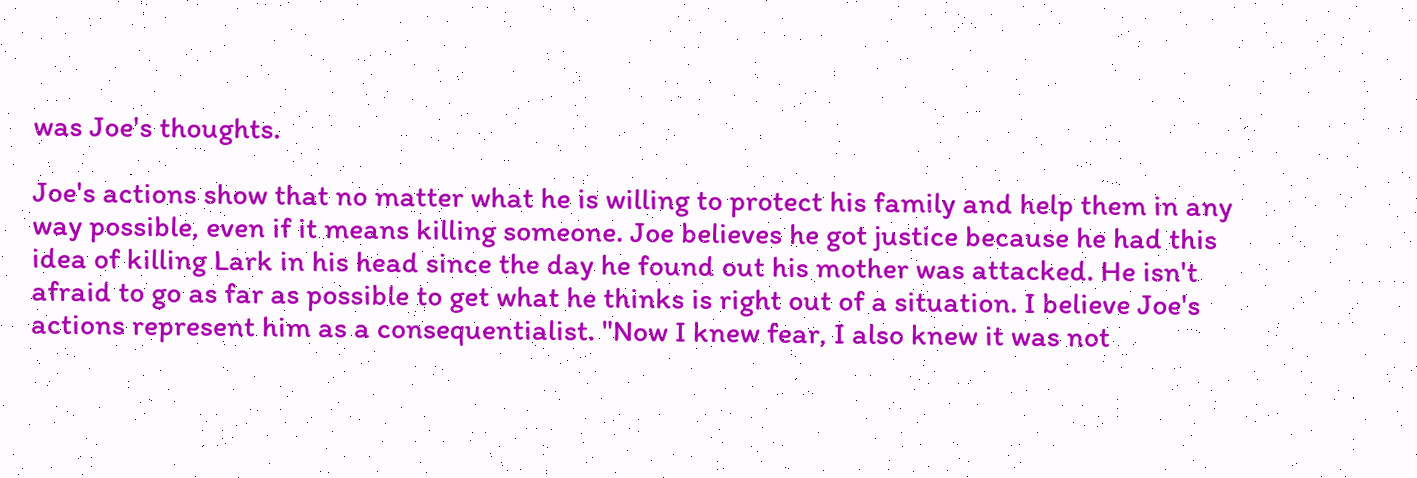was Joe's thoughts.

Joe's actions show that no matter what he is willing to protect his family and help them in any way possible, even if it means killing someone. Joe believes he got justice because he had this idea of killing Lark in his head since the day he found out his mother was attacked. He isn't afraid to go as far as possible to get what he thinks is right out of a situation. I believe Joe's actions represent him as a consequentialist. "Now I knew fear, I also knew it was not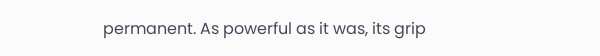permanent. As powerful as it was, its grip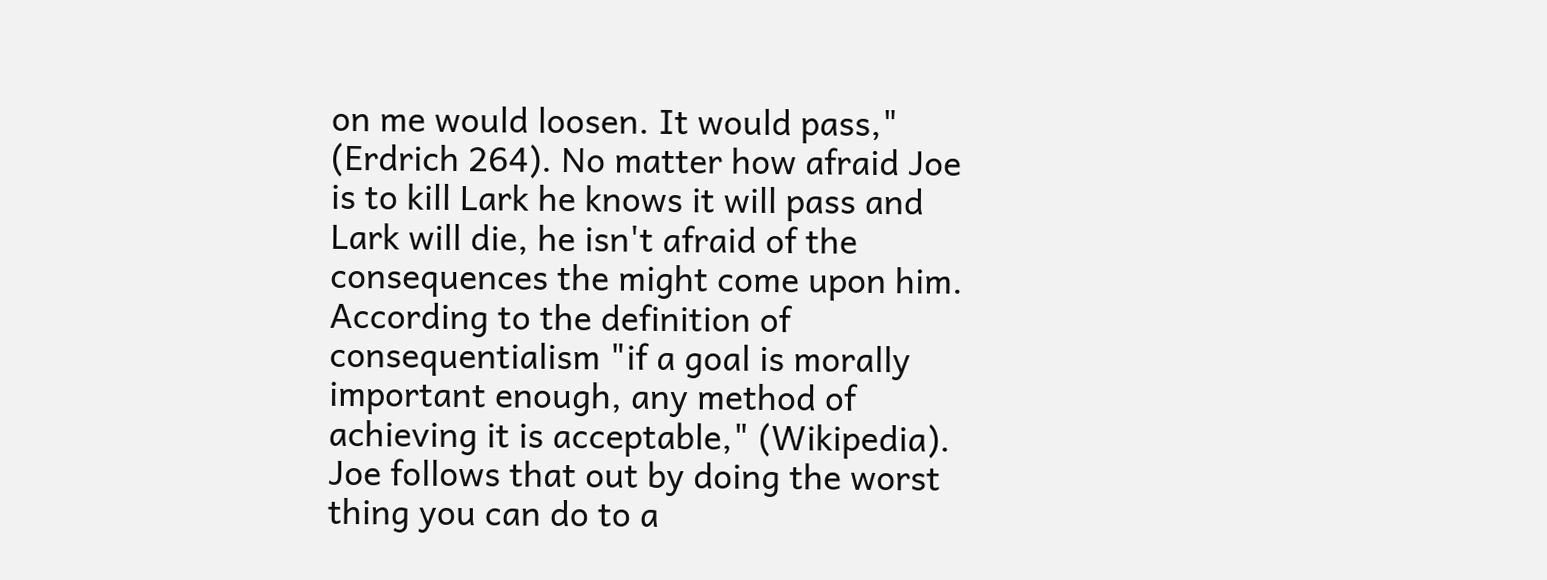on me would loosen. It would pass," (Erdrich 264). No matter how afraid Joe is to kill Lark he knows it will pass and Lark will die, he isn't afraid of the consequences the might come upon him. According to the definition of consequentialism "if a goal is morally important enough, any method of achieving it is acceptable," (Wikipedia). Joe follows that out by doing the worst thing you can do to a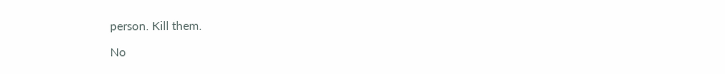person. Kill them.

No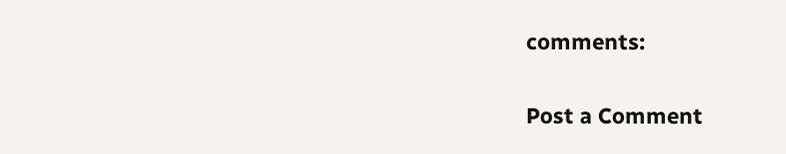comments:

Post a Comment